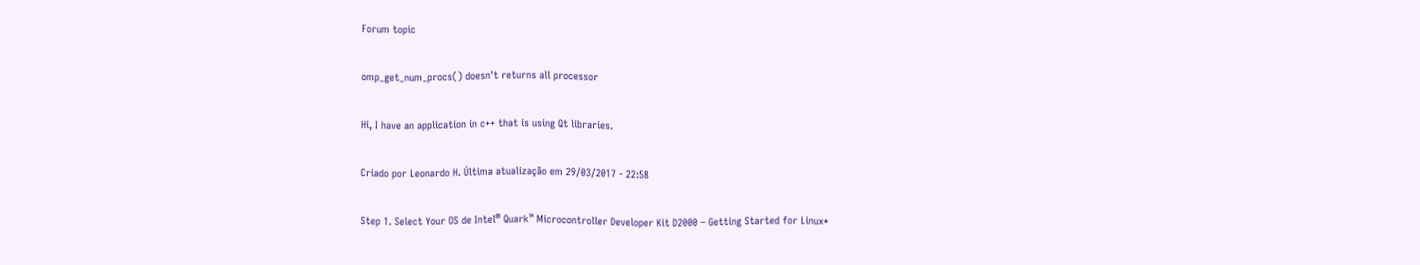Forum topic

omp_get_num_procs() doesn't returns all processor

Hi, I have an application in c++ that is using Qt libraries.

Criado por Leonardo H. Última atualização em 29/03/2017 - 22:58

Step 1. Select Your OS de Intel® Quark™ Microcontroller Developer Kit D2000 – Getting Started for Linux*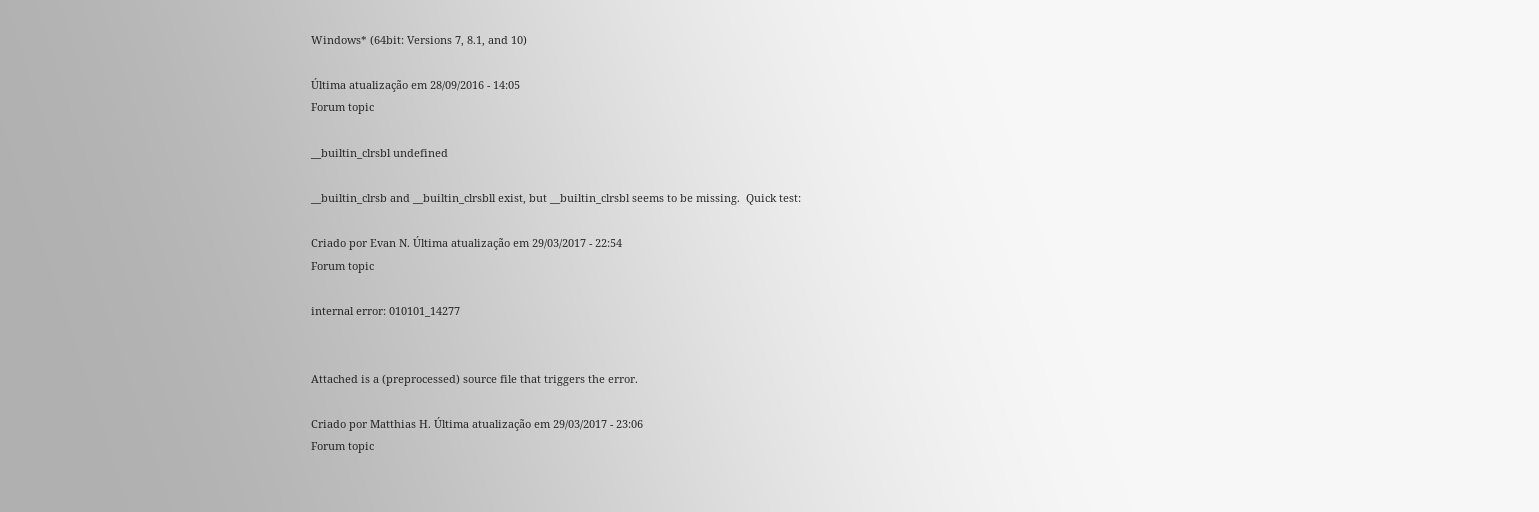Windows* (64bit: Versions 7, 8.1, and 10)

Última atualização em 28/09/2016 - 14:05
Forum topic

__builtin_clrsbl undefined

__builtin_clrsb and __builtin_clrsbll exist, but __builtin_clrsbl seems to be missing.  Quick test:

Criado por Evan N. Última atualização em 29/03/2017 - 22:54
Forum topic

internal error: 010101_14277


Attached is a (preprocessed) source file that triggers the error.

Criado por Matthias H. Última atualização em 29/03/2017 - 23:06
Forum topic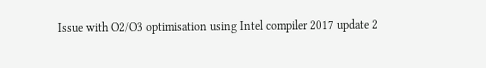Issue with O2/O3 optimisation using Intel compiler 2017 update 2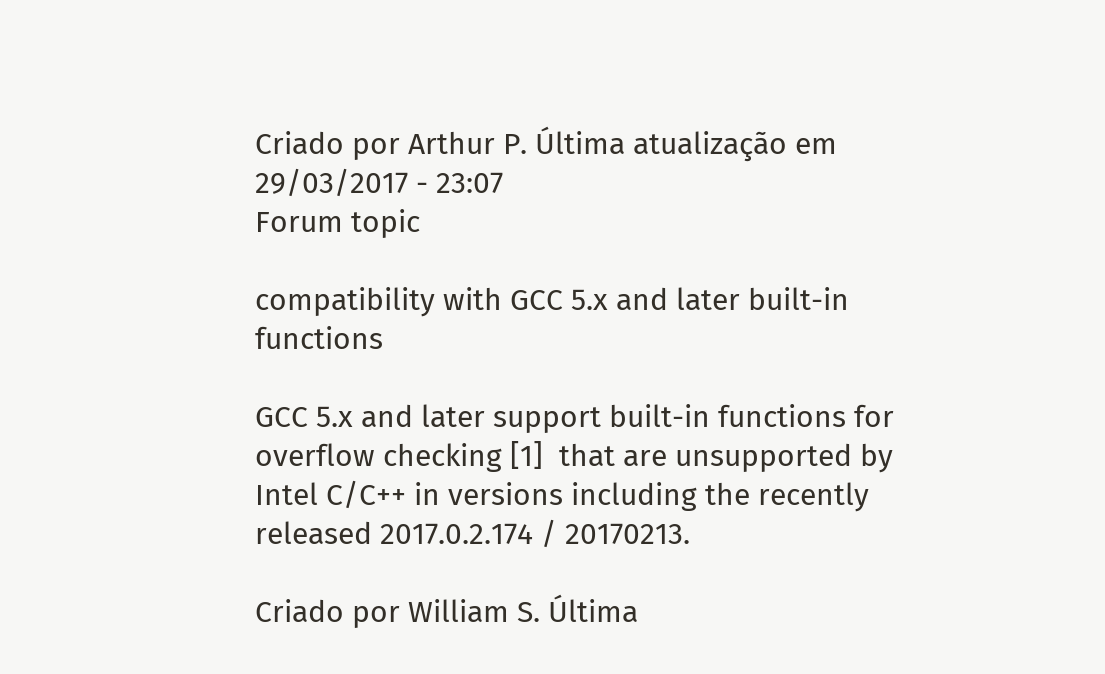Criado por Arthur P. Última atualização em 29/03/2017 - 23:07
Forum topic

compatibility with GCC 5.x and later built-in functions

GCC 5.x and later support built-in functions for overflow checking [1]  that are unsupported by Intel C/C++ in versions including the recently released 2017.0.2.174 / 20170213.

Criado por William S. Última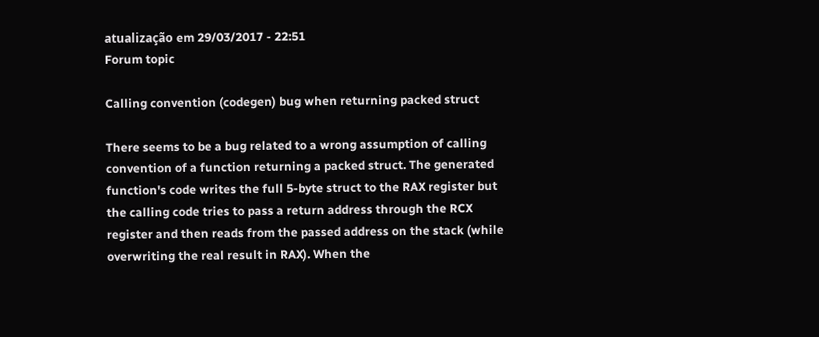atualização em 29/03/2017 - 22:51
Forum topic

Calling convention (codegen) bug when returning packed struct

There seems to be a bug related to a wrong assumption of calling convention of a function returning a packed struct. The generated function's code writes the full 5-byte struct to the RAX register but the calling code tries to pass a return address through the RCX register and then reads from the passed address on the stack (while overwriting the real result in RAX). When the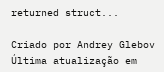returned struct...

Criado por Andrey Glebov Última atualização em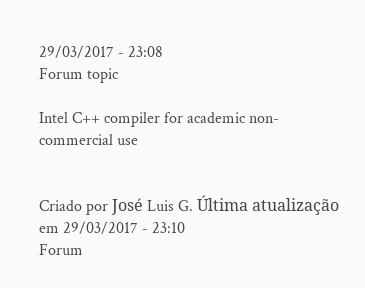29/03/2017 - 23:08
Forum topic

Intel C++ compiler for academic non-commercial use


Criado por José Luis G. Última atualização em 29/03/2017 - 23:10
Forum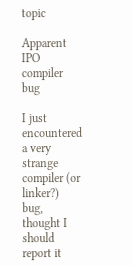topic

Apparent IPO compiler bug

I just encountered a very strange compiler (or linker?) bug, thought I should report it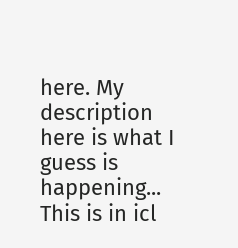here. My description here is what I guess is happening... This is in icl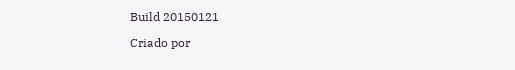Build 20150121

Criado por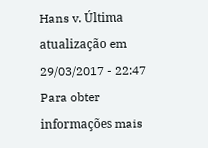Hans v. Última atualização em 29/03/2017 - 22:47
Para obter informações mais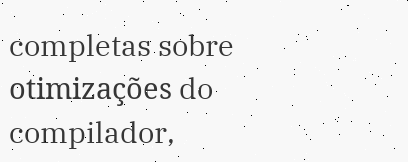completas sobre otimizações do compilador,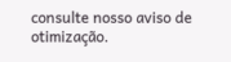consulte nosso aviso de otimização.